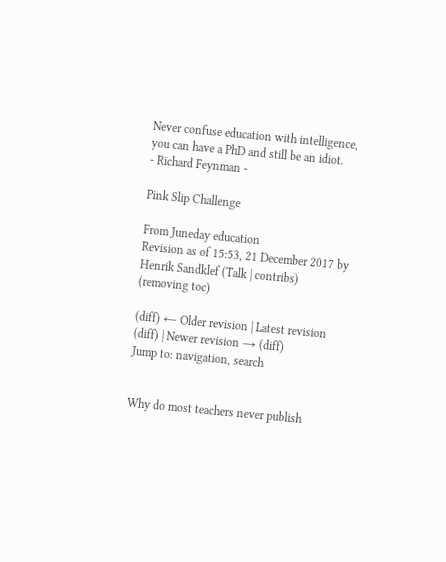Never confuse education with intelligence, you can have a PhD and still be an idiot.
- Richard Feynman -

Pink Slip Challenge

From Juneday education
Revision as of 15:53, 21 December 2017 by Henrik Sandklef (Talk | contribs) (removing toc)

(diff) ← Older revision | Latest revision (diff) | Newer revision → (diff)
Jump to: navigation, search


Why do most teachers never publish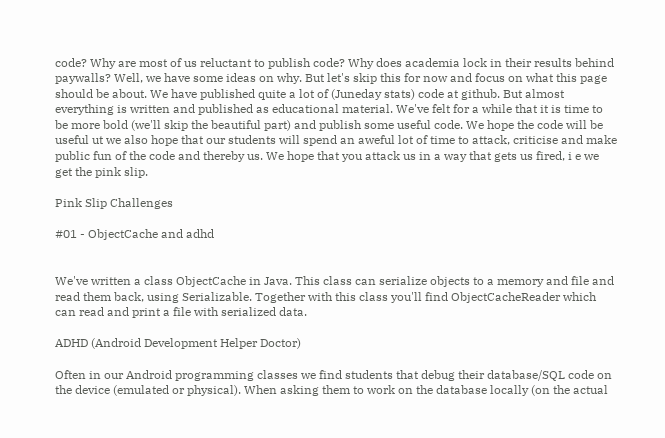code? Why are most of us reluctant to publish code? Why does academia lock in their results behind paywalls? Well, we have some ideas on why. But let's skip this for now and focus on what this page should be about. We have published quite a lot of (Juneday stats) code at github. But almost everything is written and published as educational material. We've felt for a while that it is time to be more bold (we'll skip the beautiful part) and publish some useful code. We hope the code will be useful ut we also hope that our students will spend an aweful lot of time to attack, criticise and make public fun of the code and thereby us. We hope that you attack us in a way that gets us fired, i e we get the pink slip.

Pink Slip Challenges

#01 - ObjectCache and adhd


We've written a class ObjectCache in Java. This class can serialize objects to a memory and file and read them back, using Serializable. Together with this class you'll find ObjectCacheReader which can read and print a file with serialized data.

ADHD (Android Development Helper Doctor)

Often in our Android programming classes we find students that debug their database/SQL code on the device (emulated or physical). When asking them to work on the database locally (on the actual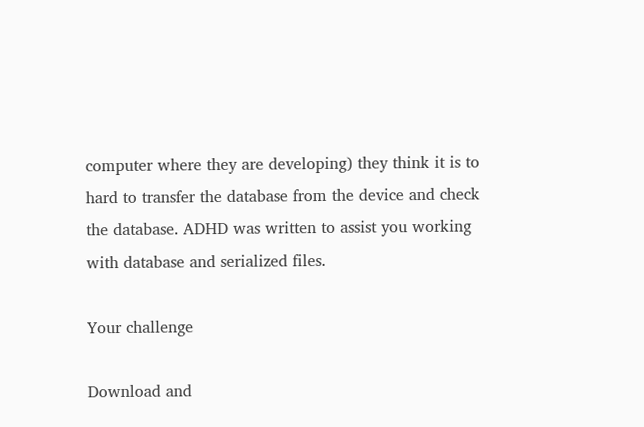computer where they are developing) they think it is to hard to transfer the database from the device and check the database. ADHD was written to assist you working with database and serialized files.

Your challenge

Download and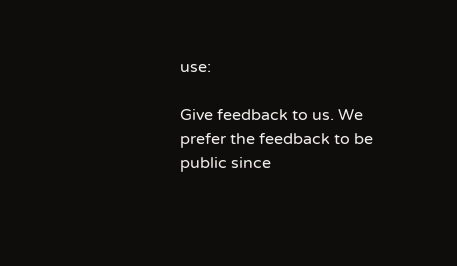use:

Give feedback to us. We prefer the feedback to be public since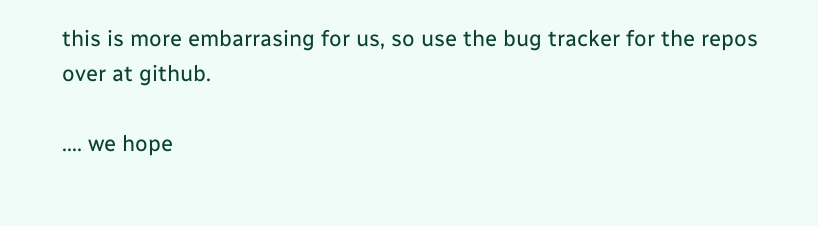this is more embarrasing for us, so use the bug tracker for the repos over at github.

.... we hope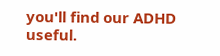you'll find our ADHD useful.